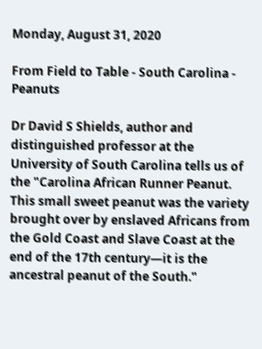Monday, August 31, 2020

From Field to Table - South Carolina - Peanuts

Dr David S Shields, author and distinguished professor at the University of South Carolina tells us of the "Carolina African Runner Peanut.  This small sweet peanut was the variety brought over by enslaved Africans from the Gold Coast and Slave Coast at the end of the 17th century—it is the ancestral peanut of the South."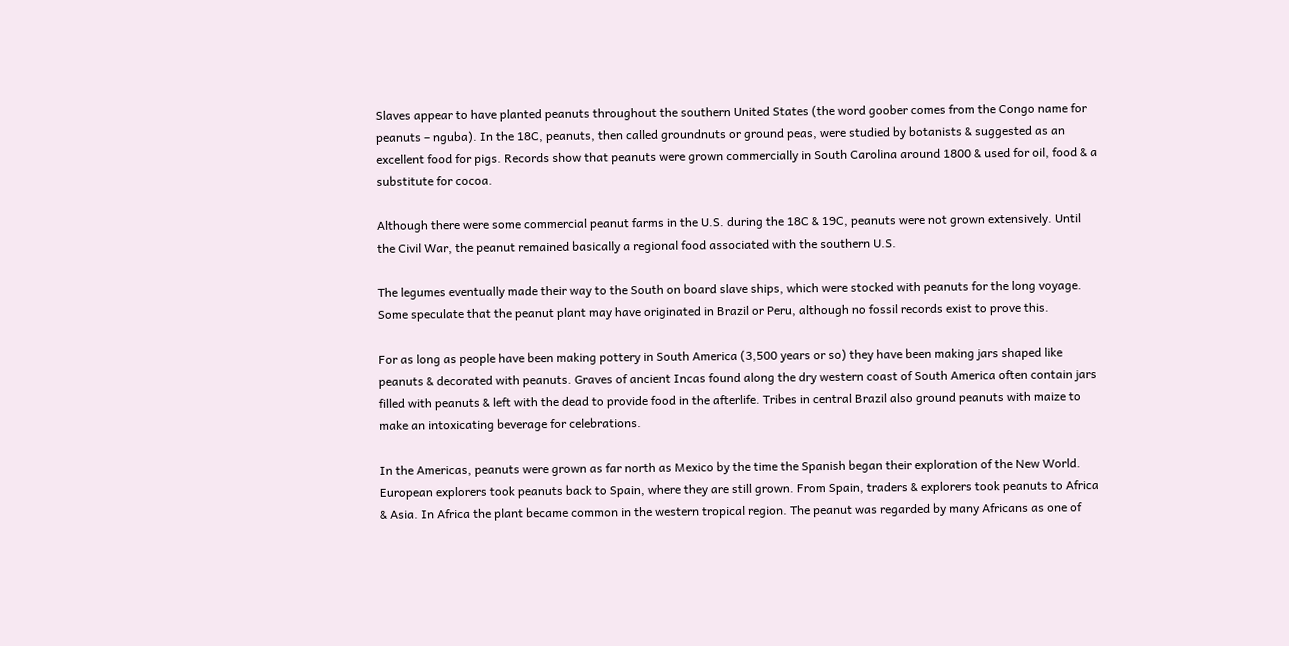Slaves appear to have planted peanuts throughout the southern United States (the word goober comes from the Congo name for peanuts – nguba). In the 18C, peanuts, then called groundnuts or ground peas, were studied by botanists & suggested as an excellent food for pigs. Records show that peanuts were grown commercially in South Carolina around 1800 & used for oil, food & a substitute for cocoa.

Although there were some commercial peanut farms in the U.S. during the 18C & 19C, peanuts were not grown extensively. Until the Civil War, the peanut remained basically a regional food associated with the southern U.S.

The legumes eventually made their way to the South on board slave ships, which were stocked with peanuts for the long voyage. Some speculate that the peanut plant may have originated in Brazil or Peru, although no fossil records exist to prove this.

For as long as people have been making pottery in South America (3,500 years or so) they have been making jars shaped like peanuts & decorated with peanuts. Graves of ancient Incas found along the dry western coast of South America often contain jars filled with peanuts & left with the dead to provide food in the afterlife. Tribes in central Brazil also ground peanuts with maize to make an intoxicating beverage for celebrations.

In the Americas, peanuts were grown as far north as Mexico by the time the Spanish began their exploration of the New World. European explorers took peanuts back to Spain, where they are still grown. From Spain, traders & explorers took peanuts to Africa & Asia. In Africa the plant became common in the western tropical region. The peanut was regarded by many Africans as one of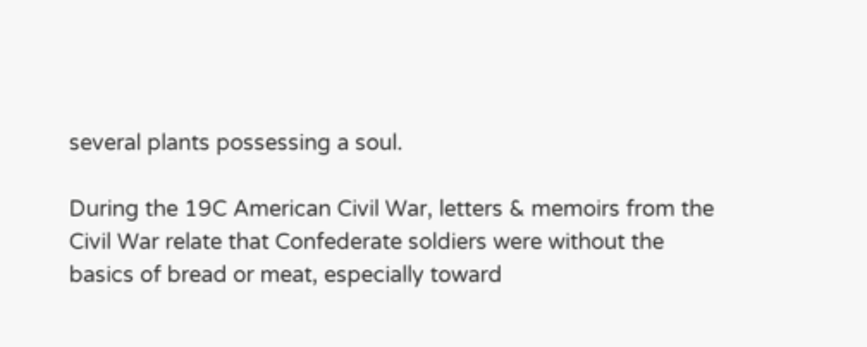several plants possessing a soul.

During the 19C American Civil War, letters & memoirs from the Civil War relate that Confederate soldiers were without the basics of bread or meat, especially toward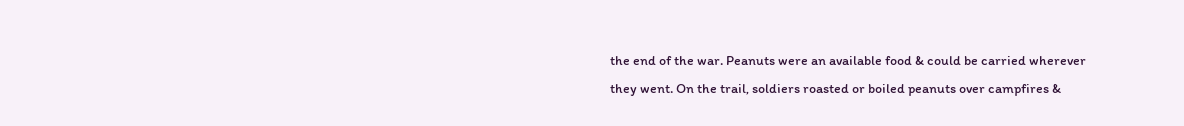the end of the war. Peanuts were an available food & could be carried wherever they went. On the trail, soldiers roasted or boiled peanuts over campfires &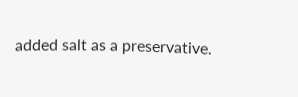added salt as a preservative.